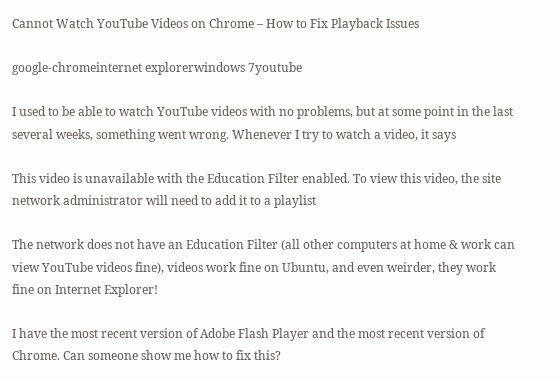Cannot Watch YouTube Videos on Chrome – How to Fix Playback Issues

google-chromeinternet explorerwindows 7youtube

I used to be able to watch YouTube videos with no problems, but at some point in the last several weeks, something went wrong. Whenever I try to watch a video, it says

This video is unavailable with the Education Filter enabled. To view this video, the site network administrator will need to add it to a playlist

The network does not have an Education Filter (all other computers at home & work can view YouTube videos fine), videos work fine on Ubuntu, and even weirder, they work fine on Internet Explorer!

I have the most recent version of Adobe Flash Player and the most recent version of Chrome. Can someone show me how to fix this?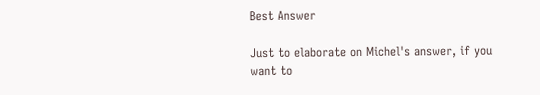Best Answer

Just to elaborate on Michel's answer, if you want to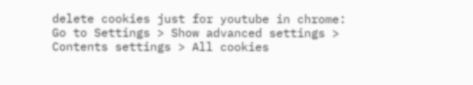delete cookies just for youtube in chrome: Go to Settings > Show advanced settings > Contents settings > All cookies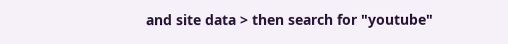and site data > then search for "youtube"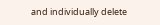and individually delete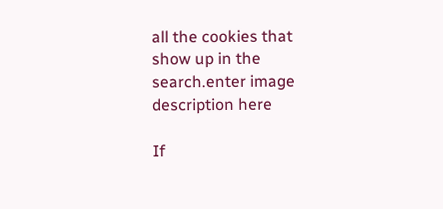all the cookies that show up in the search.enter image description here

If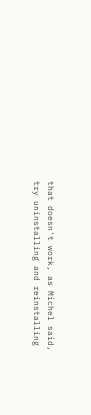that doesn't work, as Michel said, try uninstalling and reinstalling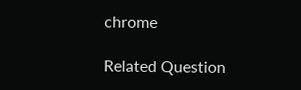chrome

Related Question